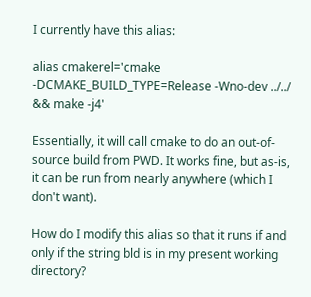I currently have this alias:

alias cmakerel='cmake -DCMAKE_BUILD_TYPE=Release -Wno-dev ../../ && make -j4'

Essentially, it will call cmake to do an out-of-source build from PWD. It works fine, but as-is, it can be run from nearly anywhere (which I don't want).

How do I modify this alias so that it runs if and only if the string bld is in my present working directory?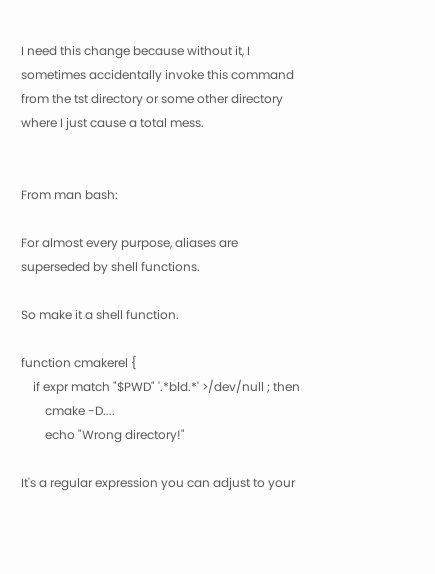I need this change because without it, I sometimes accidentally invoke this command from the tst directory or some other directory where I just cause a total mess.


From man bash:

For almost every purpose, aliases are superseded by shell functions.

So make it a shell function.

function cmakerel {
    if expr match "$PWD" '.*bld.*' >/dev/null ; then
        cmake -D....
        echo "Wrong directory!"

It's a regular expression you can adjust to your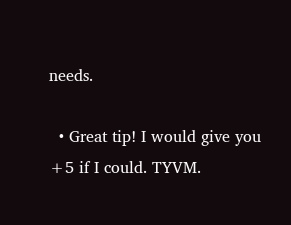needs.

  • Great tip! I would give you +5 if I could. TYVM.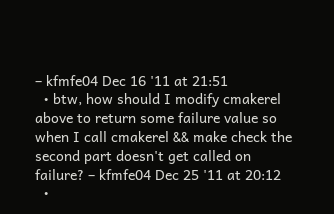– kfmfe04 Dec 16 '11 at 21:51
  • btw, how should I modify cmakerel above to return some failure value so when I call cmakerel && make check the second part doesn't get called on failure? – kfmfe04 Dec 25 '11 at 20:12
  •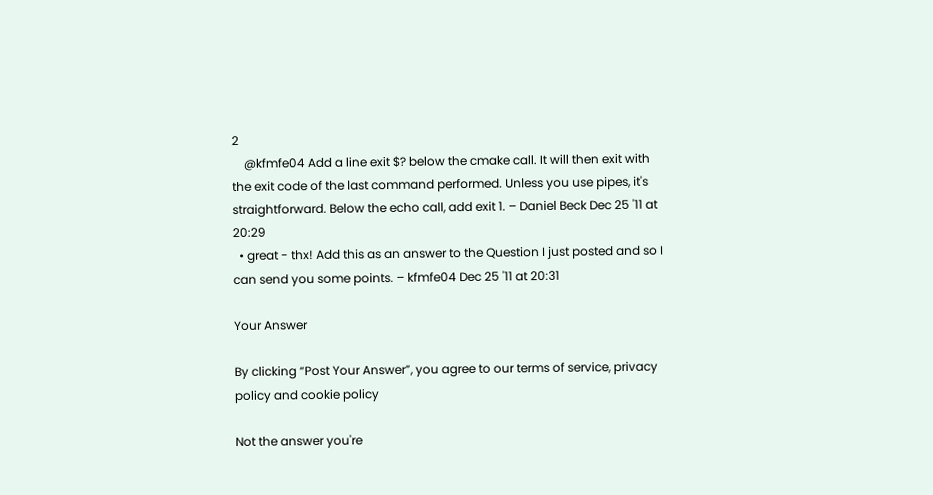2
    @kfmfe04 Add a line exit $? below the cmake call. It will then exit with the exit code of the last command performed. Unless you use pipes, it's straightforward. Below the echo call, add exit 1. – Daniel Beck Dec 25 '11 at 20:29
  • great - thx! Add this as an answer to the Question I just posted and so I can send you some points. – kfmfe04 Dec 25 '11 at 20:31

Your Answer

By clicking “Post Your Answer”, you agree to our terms of service, privacy policy and cookie policy

Not the answer you're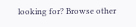looking for? Browse other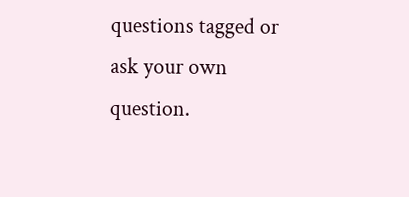questions tagged or ask your own question.